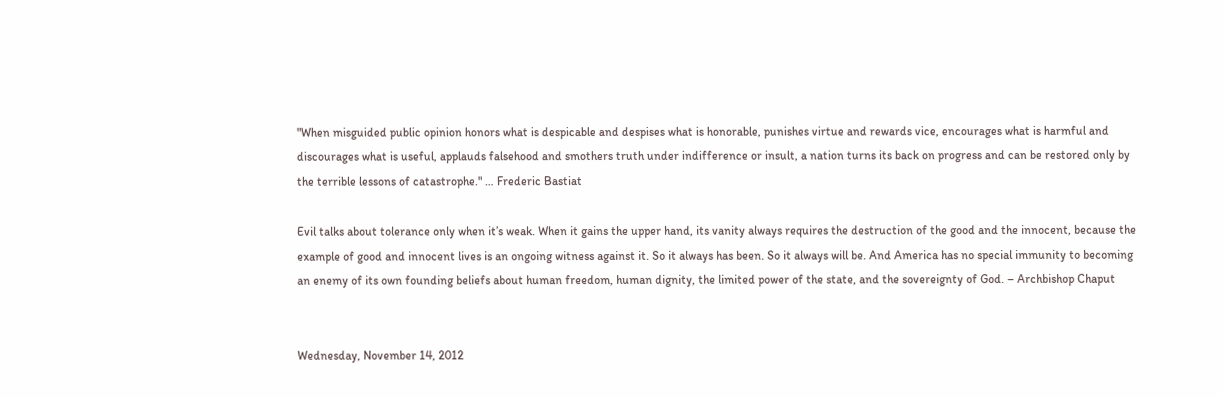"When misguided public opinion honors what is despicable and despises what is honorable, punishes virtue and rewards vice, encourages what is harmful and discourages what is useful, applauds falsehood and smothers truth under indifference or insult, a nation turns its back on progress and can be restored only by the terrible lessons of catastrophe." … Frederic Bastiat

Evil talks about tolerance only when it’s weak. When it gains the upper hand, its vanity always requires the destruction of the good and the innocent, because the example of good and innocent lives is an ongoing witness against it. So it always has been. So it always will be. And America has no special immunity to becoming an enemy of its own founding beliefs about human freedom, human dignity, the limited power of the state, and the sovereignty of God. – Archbishop Chaput


Wednesday, November 14, 2012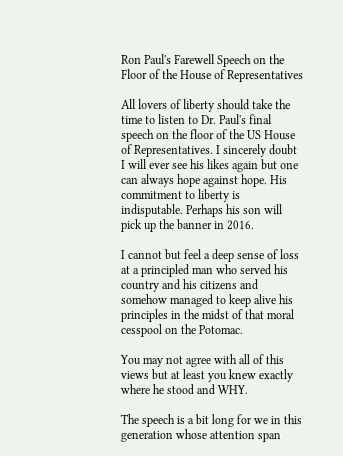Ron Paul's Farewell Speech on the Floor of the House of Representatives

All lovers of liberty should take the time to listen to Dr. Paul's final speech on the floor of the US House of Representatives. I sincerely doubt I will ever see his likes again but one can always hope against hope. His commitment to liberty is indisputable. Perhaps his son will pick up the banner in 2016.

I cannot but feel a deep sense of loss at a principled man who served his country and his citizens and somehow managed to keep alive his principles in the midst of that moral cesspool on the Potomac.

You may not agree with all of this views but at least you knew exactly where he stood and WHY.

The speech is a bit long for we in this generation whose attention span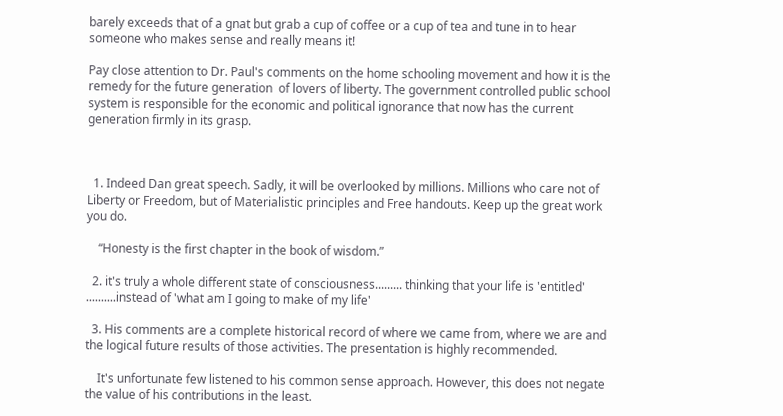barely exceeds that of a gnat but grab a cup of coffee or a cup of tea and tune in to hear someone who makes sense and really means it!

Pay close attention to Dr. Paul's comments on the home schooling movement and how it is the remedy for the future generation  of lovers of liberty. The government controlled public school system is responsible for the economic and political ignorance that now has the current generation firmly in its grasp.



  1. Indeed Dan great speech. Sadly, it will be overlooked by millions. Millions who care not of Liberty or Freedom, but of Materialistic principles and Free handouts. Keep up the great work you do.

    “Honesty is the first chapter in the book of wisdom.”

  2. it's truly a whole different state of consciousness......... thinking that your life is 'entitled' ..........instead of 'what am I going to make of my life'

  3. His comments are a complete historical record of where we came from, where we are and the logical future results of those activities. The presentation is highly recommended.

    It's unfortunate few listened to his common sense approach. However, this does not negate the value of his contributions in the least.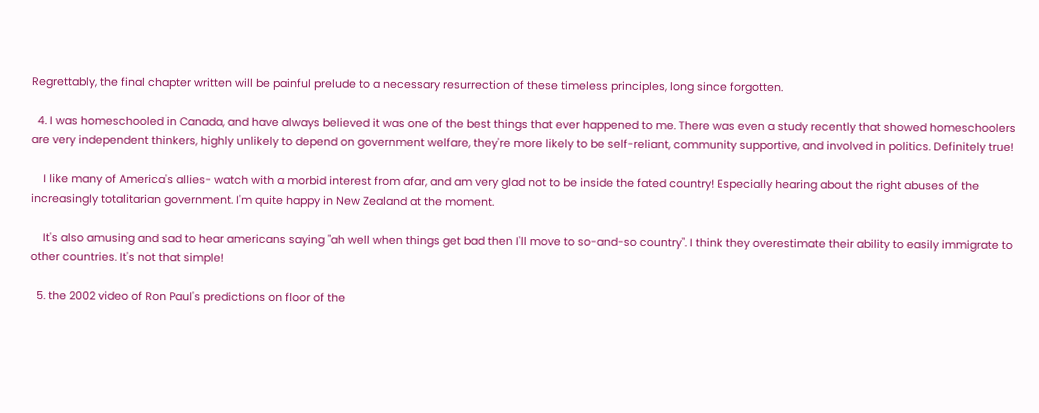Regrettably, the final chapter written will be painful prelude to a necessary resurrection of these timeless principles, long since forgotten.

  4. I was homeschooled in Canada, and have always believed it was one of the best things that ever happened to me. There was even a study recently that showed homeschoolers are very independent thinkers, highly unlikely to depend on government welfare, they're more likely to be self-reliant, community supportive, and involved in politics. Definitely true!

    I like many of America's allies- watch with a morbid interest from afar, and am very glad not to be inside the fated country! Especially hearing about the right abuses of the increasingly totalitarian government. I'm quite happy in New Zealand at the moment.

    It's also amusing and sad to hear americans saying "ah well when things get bad then I'll move to so-and-so country". I think they overestimate their ability to easily immigrate to other countries. It's not that simple!

  5. the 2002 video of Ron Paul's predictions on floor of the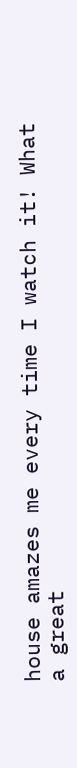house amazes me every time I watch it! What a great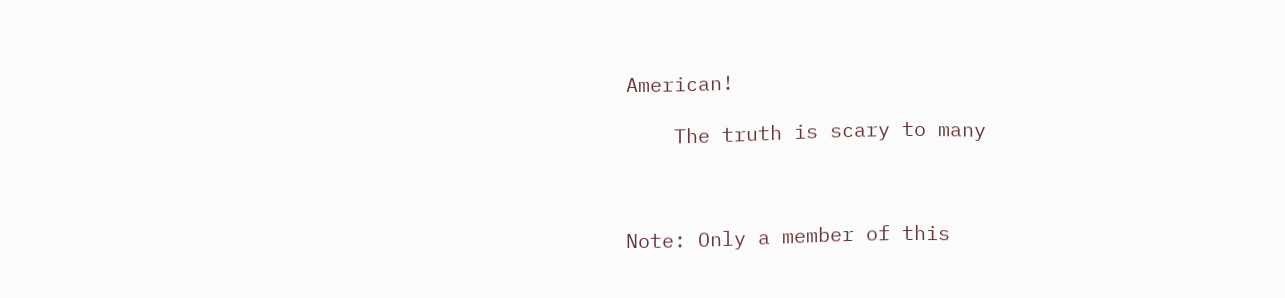American!

    The truth is scary to many



Note: Only a member of this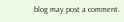blog may post a comment.